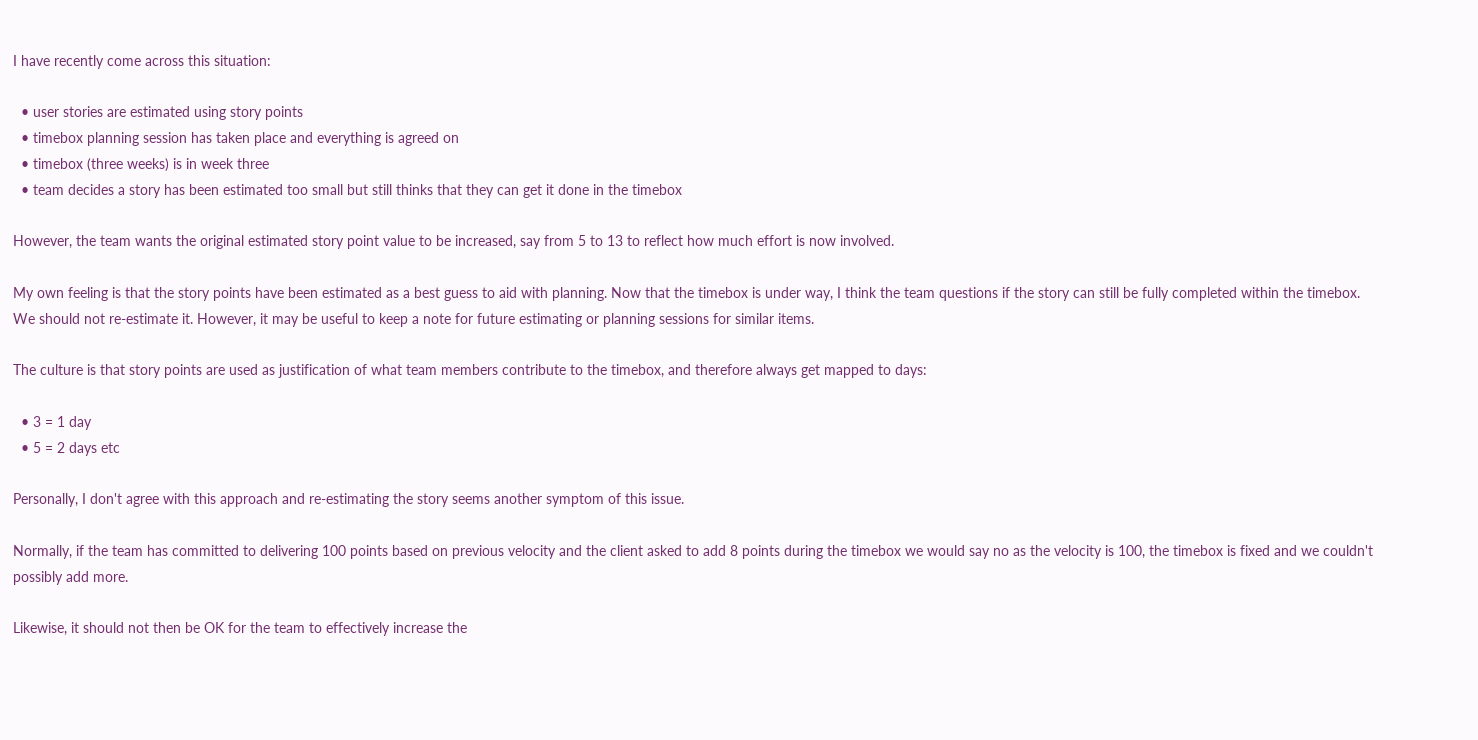I have recently come across this situation:

  • user stories are estimated using story points
  • timebox planning session has taken place and everything is agreed on
  • timebox (three weeks) is in week three
  • team decides a story has been estimated too small but still thinks that they can get it done in the timebox

However, the team wants the original estimated story point value to be increased, say from 5 to 13 to reflect how much effort is now involved.

My own feeling is that the story points have been estimated as a best guess to aid with planning. Now that the timebox is under way, I think the team questions if the story can still be fully completed within the timebox. We should not re-estimate it. However, it may be useful to keep a note for future estimating or planning sessions for similar items.

The culture is that story points are used as justification of what team members contribute to the timebox, and therefore always get mapped to days:

  • 3 = 1 day
  • 5 = 2 days etc

Personally, I don't agree with this approach and re-estimating the story seems another symptom of this issue.

Normally, if the team has committed to delivering 100 points based on previous velocity and the client asked to add 8 points during the timebox we would say no as the velocity is 100, the timebox is fixed and we couldn't possibly add more.

Likewise, it should not then be OK for the team to effectively increase the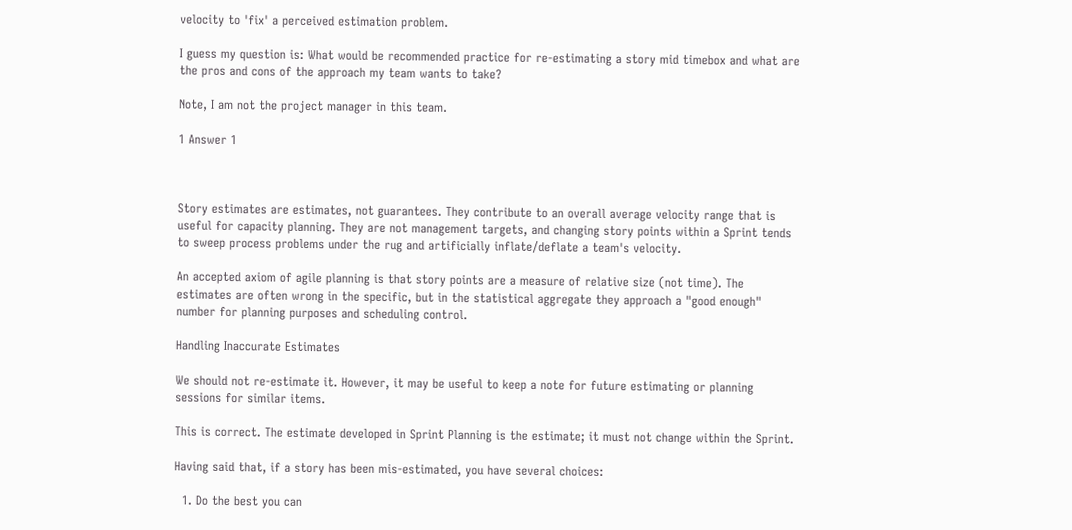velocity to 'fix' a perceived estimation problem.

I guess my question is: What would be recommended practice for re-estimating a story mid timebox and what are the pros and cons of the approach my team wants to take?

Note, I am not the project manager in this team.

1 Answer 1



Story estimates are estimates, not guarantees. They contribute to an overall average velocity range that is useful for capacity planning. They are not management targets, and changing story points within a Sprint tends to sweep process problems under the rug and artificially inflate/deflate a team's velocity.

An accepted axiom of agile planning is that story points are a measure of relative size (not time). The estimates are often wrong in the specific, but in the statistical aggregate they approach a "good enough" number for planning purposes and scheduling control.

Handling Inaccurate Estimates

We should not re-estimate it. However, it may be useful to keep a note for future estimating or planning sessions for similar items.

This is correct. The estimate developed in Sprint Planning is the estimate; it must not change within the Sprint.

Having said that, if a story has been mis-estimated, you have several choices:

  1. Do the best you can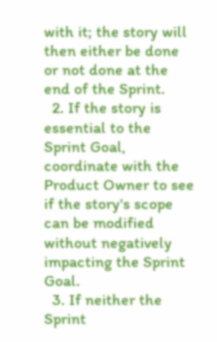with it; the story will then either be done or not done at the end of the Sprint.
  2. If the story is essential to the Sprint Goal, coordinate with the Product Owner to see if the story's scope can be modified without negatively impacting the Sprint Goal.
  3. If neither the Sprint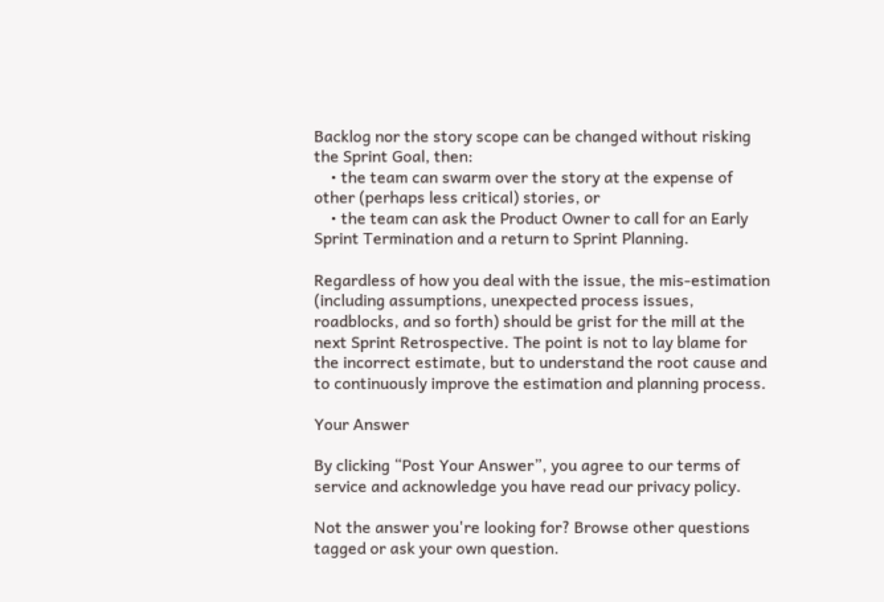Backlog nor the story scope can be changed without risking the Sprint Goal, then:
    • the team can swarm over the story at the expense of other (perhaps less critical) stories, or
    • the team can ask the Product Owner to call for an Early Sprint Termination and a return to Sprint Planning.

Regardless of how you deal with the issue, the mis-estimation (including assumptions, unexpected process issues, roadblocks, and so forth) should be grist for the mill at the next Sprint Retrospective. The point is not to lay blame for the incorrect estimate, but to understand the root cause and to continuously improve the estimation and planning process.

Your Answer

By clicking “Post Your Answer”, you agree to our terms of service and acknowledge you have read our privacy policy.

Not the answer you're looking for? Browse other questions tagged or ask your own question.